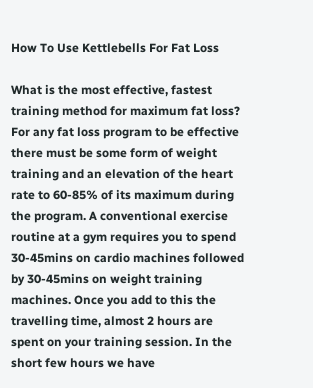How To Use Kettlebells For Fat Loss

What is the most effective, fastest training method for maximum fat loss? For any fat loss program to be effective there must be some form of weight training and an elevation of the heart rate to 60-85% of its maximum during the program. A conventional exercise routine at a gym requires you to spend 30-45mins on cardio machines followed by 30-45mins on weight training machines. Once you add to this the travelling time, almost 2 hours are spent on your training session. In the short few hours we have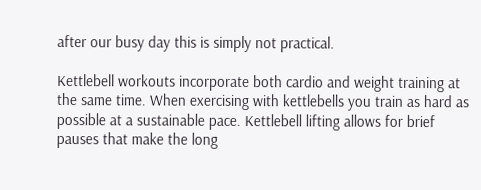after our busy day this is simply not practical.

Kettlebell workouts incorporate both cardio and weight training at the same time. When exercising with kettlebells you train as hard as possible at a sustainable pace. Kettlebell lifting allows for brief pauses that make the long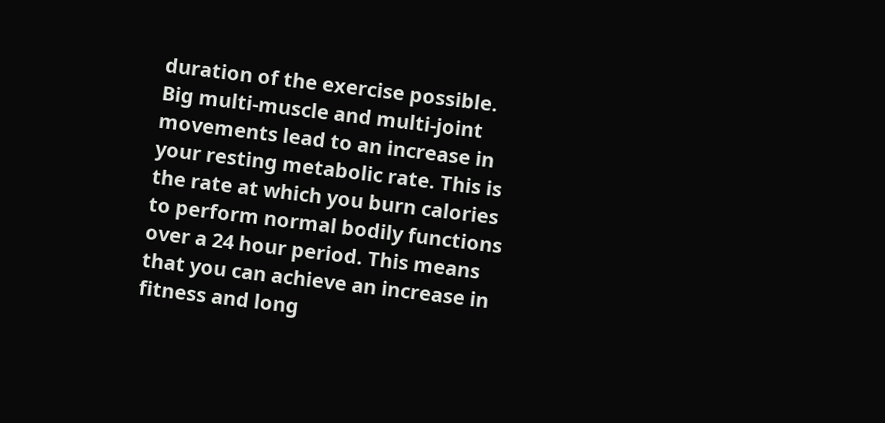duration of the exercise possible. Big multi-muscle and multi-joint movements lead to an increase in your resting metabolic rate. This is the rate at which you burn calories to perform normal bodily functions over a 24 hour period. This means that you can achieve an increase in fitness and long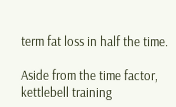term fat loss in half the time.

Aside from the time factor, kettlebell training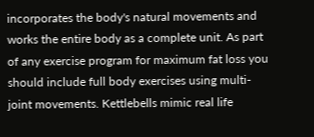incorporates the body's natural movements and works the entire body as a complete unit. As part of any exercise program for maximum fat loss you should include full body exercises using multi-joint movements. Kettlebells mimic real life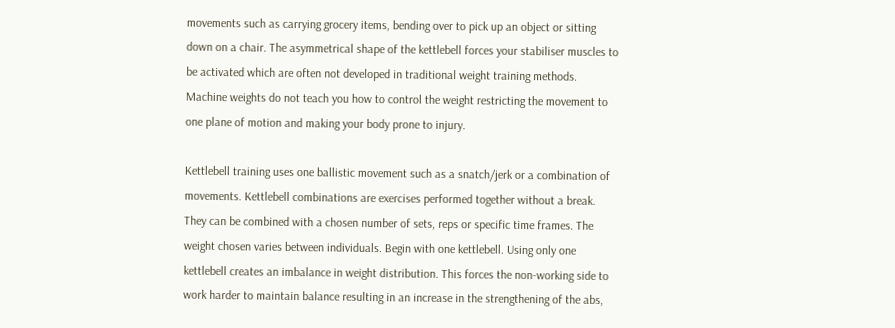movements such as carrying grocery items, bending over to pick up an object or sitting down on a chair. The asymmetrical shape of the kettlebell forces your stabiliser muscles to be activated which are often not developed in traditional weight training methods. Machine weights do not teach you how to control the weight restricting the movement to one plane of motion and making your body prone to injury.

Kettlebell training uses one ballistic movement such as a snatch/jerk or a combination of movements. Kettlebell combinations are exercises performed together without a break. They can be combined with a chosen number of sets, reps or specific time frames. The weight chosen varies between individuals. Begin with one kettlebell. Using only one kettlebell creates an imbalance in weight distribution. This forces the non-working side to work harder to maintain balance resulting in an increase in the strengthening of the abs,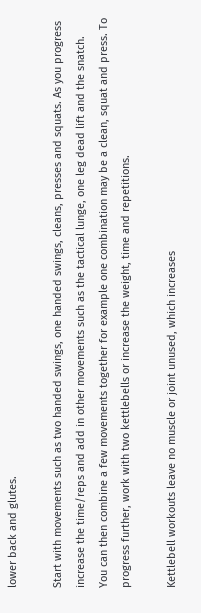lower back and glutes.

Start with movements such as two handed swings, one handed swings, cleans, presses and squats. As you progress increase the time/reps and add in other movements such as the tactical lunge, one leg dead lift and the snatch. You can then combine a few movements together for example one combination may be a clean, squat and press. To progress further, work with two kettlebells or increase the weight, time and repetitions.

Kettlebell workouts leave no muscle or joint unused, which increases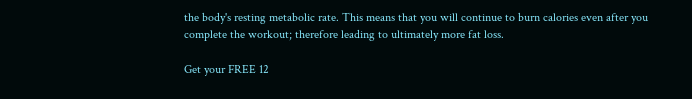the body's resting metabolic rate. This means that you will continue to burn calories even after you complete the workout; therefore leading to ultimately more fat loss.

Get your FREE 12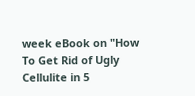week eBook on "How To Get Rid of Ugly Cellulite in 5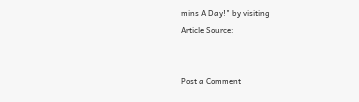mins A Day!" by visiting
Article Source:


Post a Comment